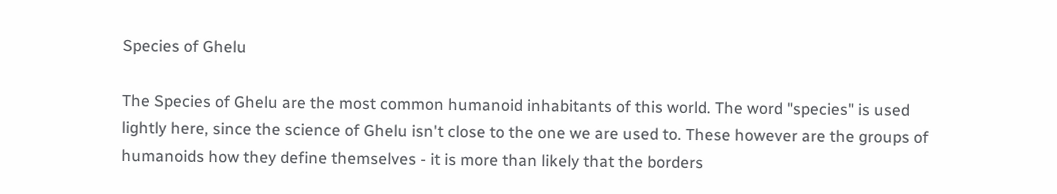Species of Ghelu

The Species of Ghelu are the most common humanoid inhabitants of this world. The word "species" is used lightly here, since the science of Ghelu isn't close to the one we are used to. These however are the groups of humanoids how they define themselves - it is more than likely that the borders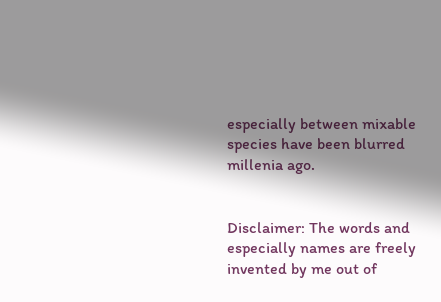especially between mixable species have been blurred millenia ago.


Disclaimer: The words and especially names are freely invented by me out of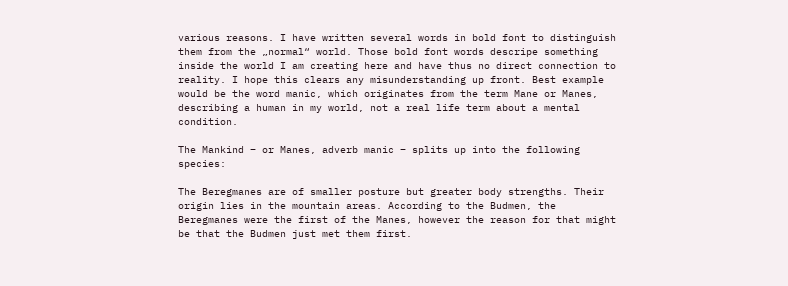various reasons. I have written several words in bold font to distinguish them from the „normal“ world. Those bold font words descripe something inside the world I am creating here and have thus no direct connection to reality. I hope this clears any misunderstanding up front. Best example would be the word manic, which originates from the term Mane or Manes, describing a human in my world, not a real life term about a mental condition.

The Mankind – or Manes, adverb manic – splits up into the following species:

The Beregmanes are of smaller posture but greater body strengths. Their origin lies in the mountain areas. According to the Budmen, the Beregmanes were the first of the Manes, however the reason for that might be that the Budmen just met them first.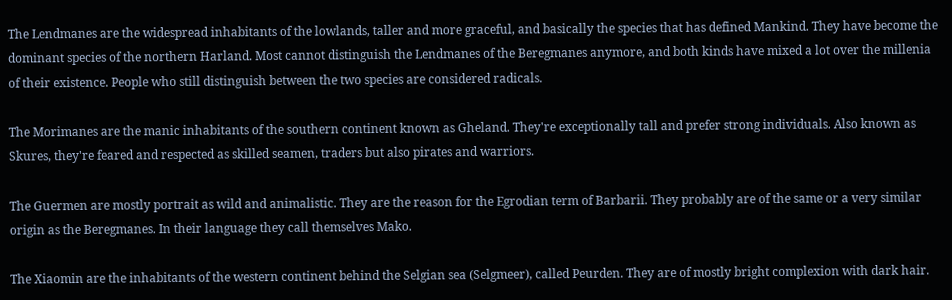The Lendmanes are the widespread inhabitants of the lowlands, taller and more graceful, and basically the species that has defined Mankind. They have become the dominant species of the northern Harland. Most cannot distinguish the Lendmanes of the Beregmanes anymore, and both kinds have mixed a lot over the millenia of their existence. People who still distinguish between the two species are considered radicals.

The Morimanes are the manic inhabitants of the southern continent known as Gheland. They're exceptionally tall and prefer strong individuals. Also known as Skures, they're feared and respected as skilled seamen, traders but also pirates and warriors.

The Guermen are mostly portrait as wild and animalistic. They are the reason for the Egrodian term of Barbarii. They probably are of the same or a very similar origin as the Beregmanes. In their language they call themselves Mako.

The Xiaomin are the inhabitants of the western continent behind the Selgian sea (Selgmeer), called Peurden. They are of mostly bright complexion with dark hair.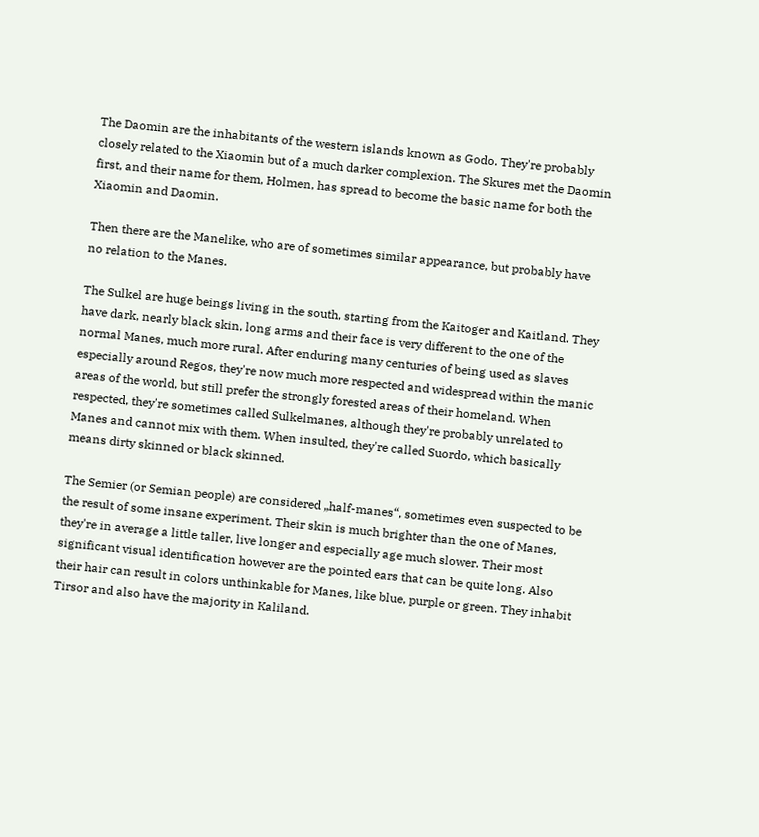The Daomin are the inhabitants of the western islands known as Godo. They're probably closely related to the Xiaomin but of a much darker complexion. The Skures met the Daomin first, and their name for them, Holmen, has spread to become the basic name for both the Xiaomin and Daomin.

Then there are the Manelike, who are of sometimes similar appearance, but probably have no relation to the Manes.

The Sulkel are huge beings living in the south, starting from the Kaitoger and Kaitland. They have dark, nearly black skin, long arms and their face is very different to the one of the normal Manes, much more rural. After enduring many centuries of being used as slaves especially around Regos, they're now much more respected and widespread within the manic areas of the world, but still prefer the strongly forested areas of their homeland. When respected, they're sometimes called Sulkelmanes, although they're probably unrelated to Manes and cannot mix with them. When insulted, they're called Suordo, which basically means dirty skinned or black skinned.

The Semier (or Semian people) are considered „half-manes“, sometimes even suspected to be the result of some insane experiment. Their skin is much brighter than the one of Manes, they're in average a little taller, live longer and especially age much slower. Their most significant visual identification however are the pointed ears that can be quite long. Also their hair can result in colors unthinkable for Manes, like blue, purple or green. They inhabit Tirsor and also have the majority in Kaliland.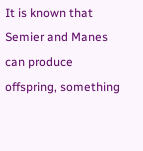It is known that Semier and Manes can produce offspring, something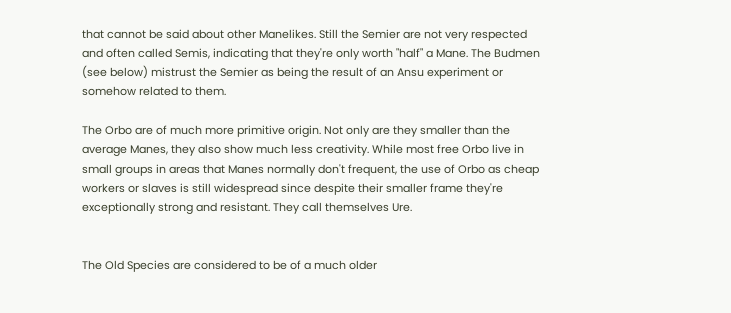that cannot be said about other Manelikes. Still the Semier are not very respected and often called Semis, indicating that they're only worth "half" a Mane. The Budmen (see below) mistrust the Semier as being the result of an Ansu experiment or somehow related to them.

The Orbo are of much more primitive origin. Not only are they smaller than the average Manes, they also show much less creativity. While most free Orbo live in small groups in areas that Manes normally don't frequent, the use of Orbo as cheap workers or slaves is still widespread since despite their smaller frame they're exceptionally strong and resistant. They call themselves Ure.


The Old Species are considered to be of a much older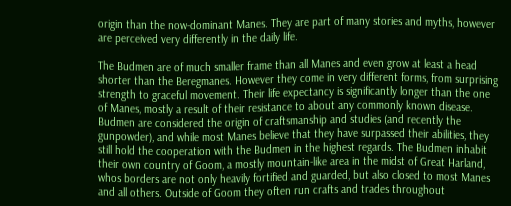origin than the now-dominant Manes. They are part of many stories and myths, however are perceived very differently in the daily life.

The Budmen are of much smaller frame than all Manes and even grow at least a head shorter than the Beregmanes. However they come in very different forms, from surprising strength to graceful movement. Their life expectancy is significantly longer than the one of Manes, mostly a result of their resistance to about any commonly known disease. Budmen are considered the origin of craftsmanship and studies (and recently the gunpowder), and while most Manes believe that they have surpassed their abilities, they still hold the cooperation with the Budmen in the highest regards. The Budmen inhabit their own country of Goom, a mostly mountain-like area in the midst of Great Harland, whos borders are not only heavily fortified and guarded, but also closed to most Manes and all others. Outside of Goom they often run crafts and trades throughout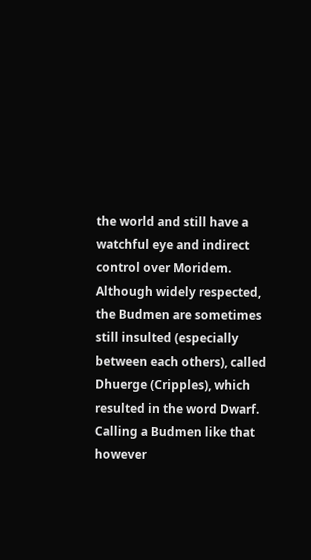the world and still have a watchful eye and indirect control over Moridem. Although widely respected, the Budmen are sometimes still insulted (especially between each others), called Dhuerge (Cripples), which resulted in the word Dwarf. Calling a Budmen like that however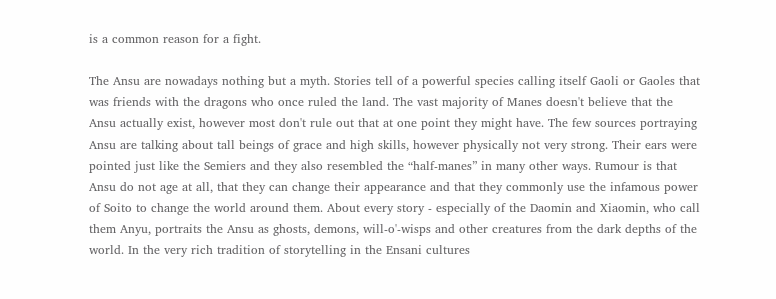is a common reason for a fight.

The Ansu are nowadays nothing but a myth. Stories tell of a powerful species calling itself Gaoli or Gaoles that was friends with the dragons who once ruled the land. The vast majority of Manes doesn't believe that the Ansu actually exist, however most don't rule out that at one point they might have. The few sources portraying Ansu are talking about tall beings of grace and high skills, however physically not very strong. Their ears were pointed just like the Semiers and they also resembled the “half-manes” in many other ways. Rumour is that Ansu do not age at all, that they can change their appearance and that they commonly use the infamous power of Soito to change the world around them. About every story - especially of the Daomin and Xiaomin, who call them Anyu, portraits the Ansu as ghosts, demons, will-o'-wisps and other creatures from the dark depths of the world. In the very rich tradition of storytelling in the Ensani cultures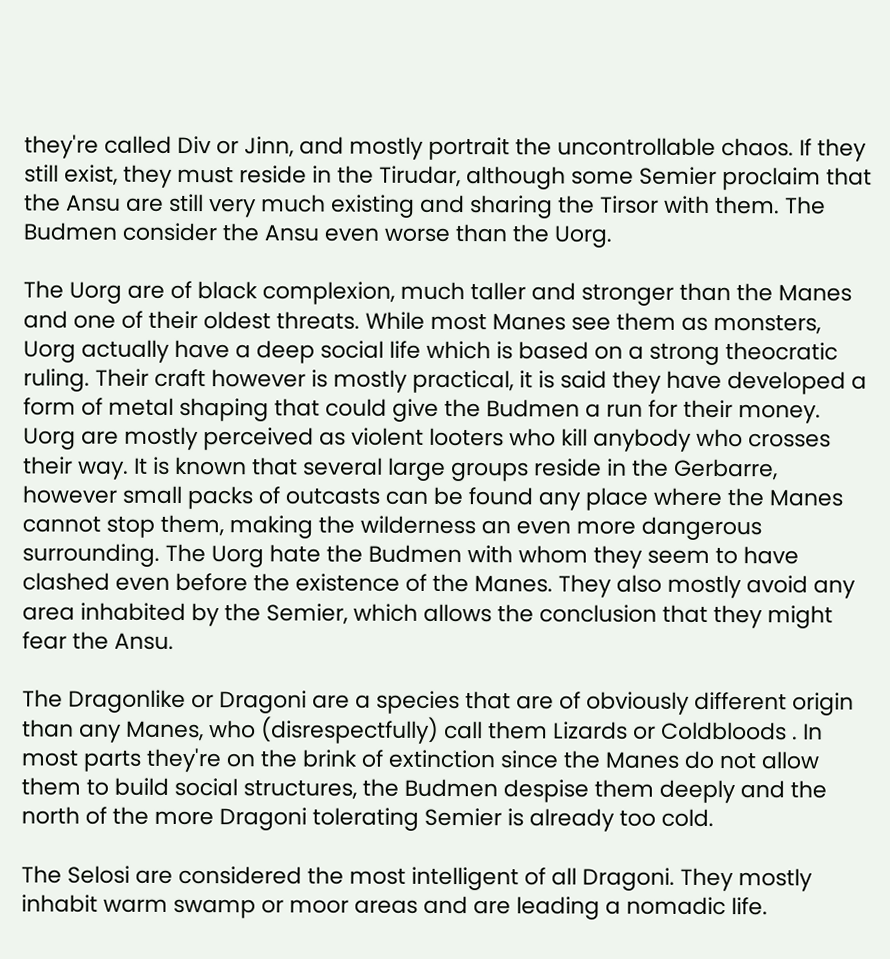they're called Div or Jinn, and mostly portrait the uncontrollable chaos. If they still exist, they must reside in the Tirudar, although some Semier proclaim that the Ansu are still very much existing and sharing the Tirsor with them. The Budmen consider the Ansu even worse than the Uorg.

The Uorg are of black complexion, much taller and stronger than the Manes and one of their oldest threats. While most Manes see them as monsters, Uorg actually have a deep social life which is based on a strong theocratic ruling. Their craft however is mostly practical, it is said they have developed a form of metal shaping that could give the Budmen a run for their money. Uorg are mostly perceived as violent looters who kill anybody who crosses their way. It is known that several large groups reside in the Gerbarre, however small packs of outcasts can be found any place where the Manes cannot stop them, making the wilderness an even more dangerous surrounding. The Uorg hate the Budmen with whom they seem to have clashed even before the existence of the Manes. They also mostly avoid any area inhabited by the Semier, which allows the conclusion that they might fear the Ansu.

The Dragonlike or Dragoni are a species that are of obviously different origin than any Manes, who (disrespectfully) call them Lizards or Coldbloods . In most parts they're on the brink of extinction since the Manes do not allow them to build social structures, the Budmen despise them deeply and the north of the more Dragoni tolerating Semier is already too cold.

The Selosi are considered the most intelligent of all Dragoni. They mostly inhabit warm swamp or moor areas and are leading a nomadic life.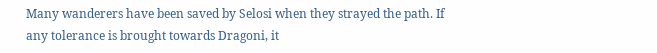Many wanderers have been saved by Selosi when they strayed the path. If any tolerance is brought towards Dragoni, it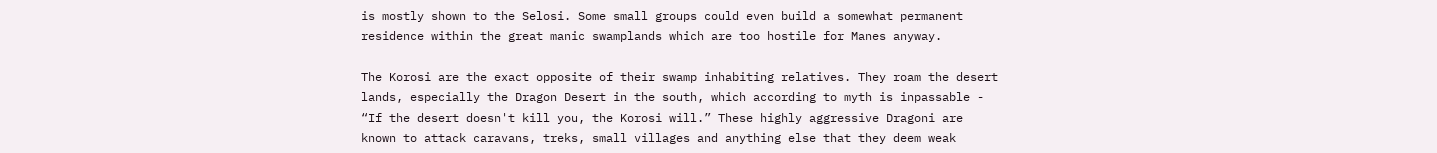is mostly shown to the Selosi. Some small groups could even build a somewhat permanent residence within the great manic swamplands which are too hostile for Manes anyway.

The Korosi are the exact opposite of their swamp inhabiting relatives. They roam the desert lands, especially the Dragon Desert in the south, which according to myth is inpassable - “If the desert doesn't kill you, the Korosi will.” These highly aggressive Dragoni are known to attack caravans, treks, small villages and anything else that they deem weak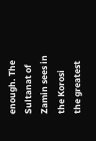enough. The Sultanat of Zamin sees in the Korosi the greatest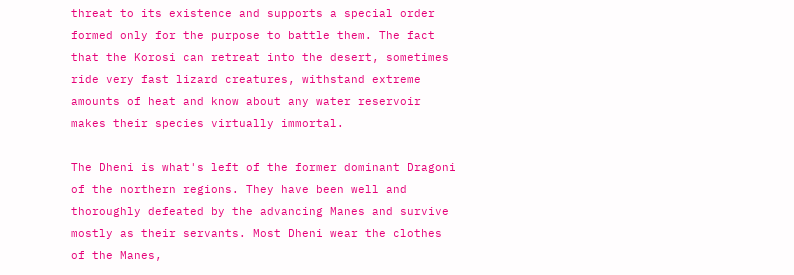threat to its existence and supports a special order formed only for the purpose to battle them. The fact that the Korosi can retreat into the desert, sometimes ride very fast lizard creatures, withstand extreme amounts of heat and know about any water reservoir makes their species virtually immortal.

The Dheni is what's left of the former dominant Dragoni of the northern regions. They have been well and thoroughly defeated by the advancing Manes and survive mostly as their servants. Most Dheni wear the clothes of the Manes,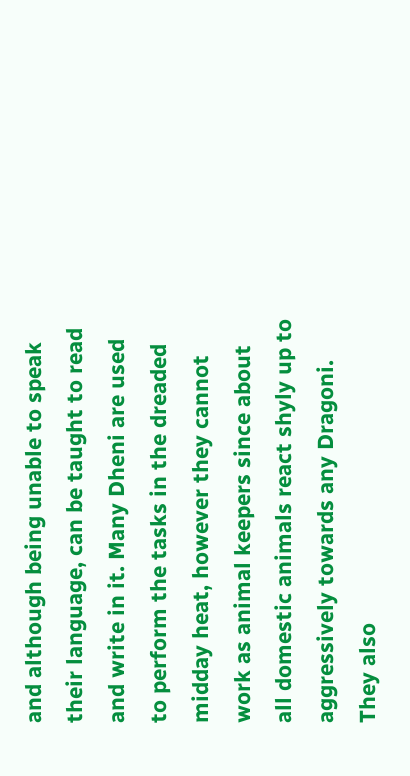and although being unable to speak their language, can be taught to read and write in it. Many Dheni are used to perform the tasks in the dreaded midday heat, however they cannot work as animal keepers since about all domestic animals react shyly up to aggressively towards any Dragoni. They also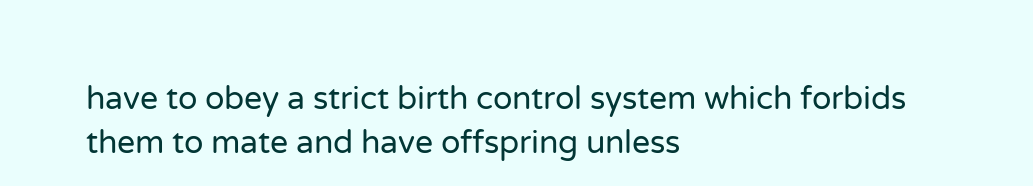have to obey a strict birth control system which forbids them to mate and have offspring unless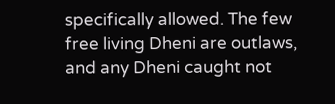specifically allowed. The few free living Dheni are outlaws, and any Dheni caught not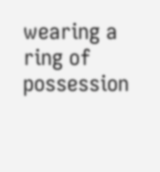wearing a ring of possession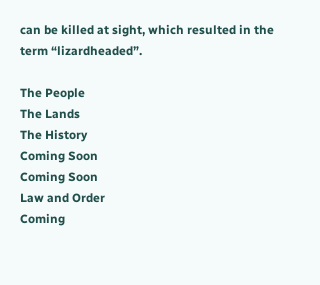can be killed at sight, which resulted in the term “lizardheaded”.

The People
The Lands
The History
Coming Soon
Coming Soon
Law and Order
Coming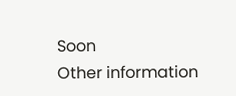Soon
Other information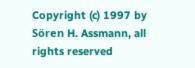Copyright (c) 1997 by Sören H. Assmann, all rights reserved